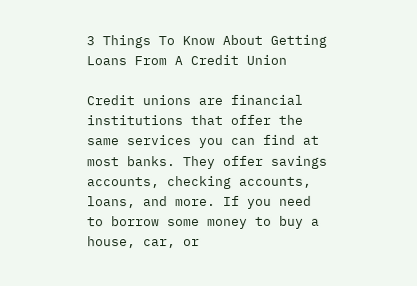3 Things To Know About Getting Loans From A Credit Union

Credit unions are financial institutions that offer the same services you can find at most banks. They offer savings accounts, checking accounts, loans, and more. If you need to borrow some money to buy a house, car, or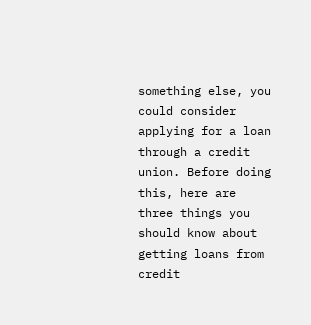something else, you could consider applying for a loan through a credit union. Before doing this, here are three things you should know about getting loans from credit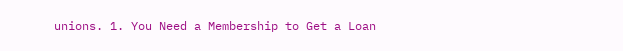unions. 1. You Need a Membership to Get a Loan